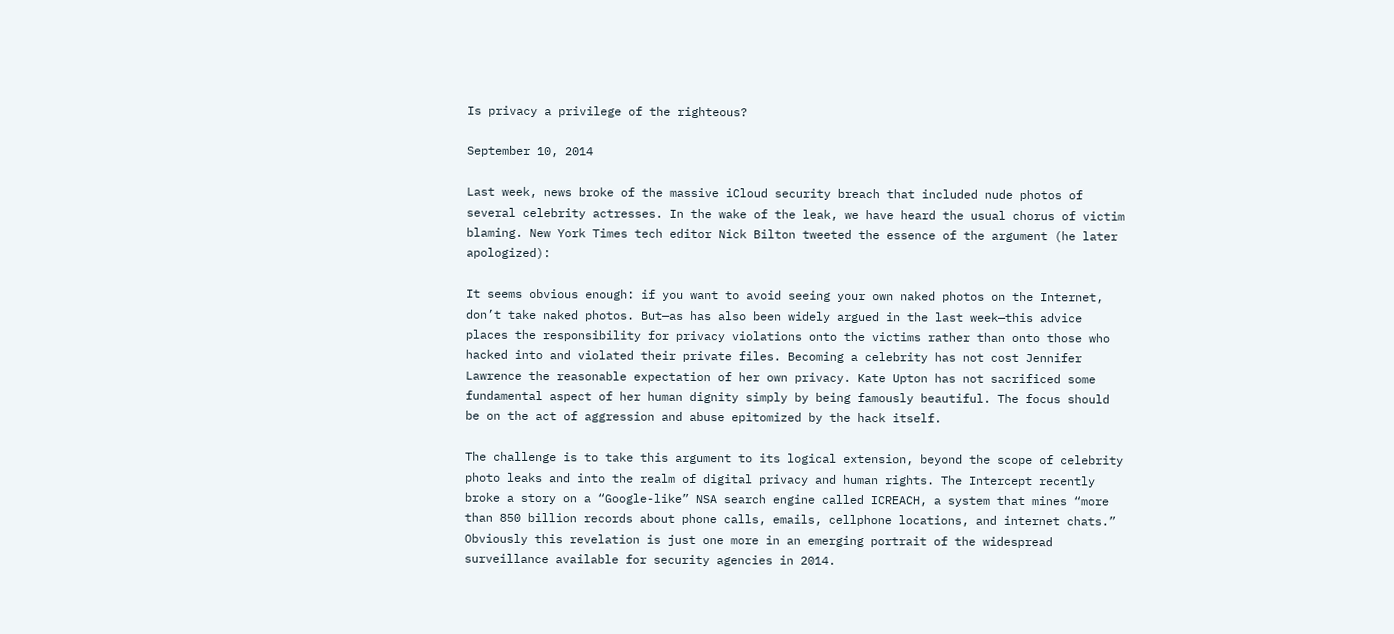Is privacy a privilege of the righteous?

September 10, 2014

Last week, news broke of the massive iCloud security breach that included nude photos of several celebrity actresses. In the wake of the leak, we have heard the usual chorus of victim blaming. New York Times tech editor Nick Bilton tweeted the essence of the argument (he later apologized):

It seems obvious enough: if you want to avoid seeing your own naked photos on the Internet, don’t take naked photos. But—as has also been widely argued in the last week—this advice places the responsibility for privacy violations onto the victims rather than onto those who hacked into and violated their private files. Becoming a celebrity has not cost Jennifer Lawrence the reasonable expectation of her own privacy. Kate Upton has not sacrificed some fundamental aspect of her human dignity simply by being famously beautiful. The focus should be on the act of aggression and abuse epitomized by the hack itself.

The challenge is to take this argument to its logical extension, beyond the scope of celebrity photo leaks and into the realm of digital privacy and human rights. The Intercept recently broke a story on a “Google-like” NSA search engine called ICREACH, a system that mines “more than 850 billion records about phone calls, emails, cellphone locations, and internet chats.” Obviously this revelation is just one more in an emerging portrait of the widespread surveillance available for security agencies in 2014.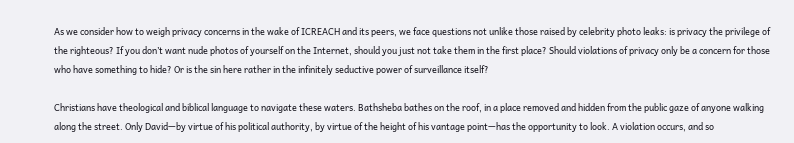As we consider how to weigh privacy concerns in the wake of ICREACH and its peers, we face questions not unlike those raised by celebrity photo leaks: is privacy the privilege of the righteous? If you don’t want nude photos of yourself on the Internet, should you just not take them in the first place? Should violations of privacy only be a concern for those who have something to hide? Or is the sin here rather in the infinitely seductive power of surveillance itself?

Christians have theological and biblical language to navigate these waters. Bathsheba bathes on the roof, in a place removed and hidden from the public gaze of anyone walking along the street. Only David—by virtue of his political authority, by virtue of the height of his vantage point—has the opportunity to look. A violation occurs, and so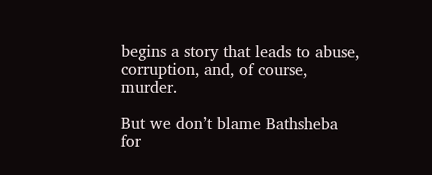begins a story that leads to abuse, corruption, and, of course, murder.

But we don’t blame Bathsheba for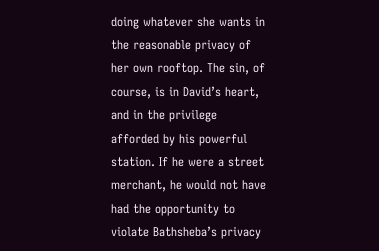doing whatever she wants in the reasonable privacy of her own rooftop. The sin, of course, is in David’s heart, and in the privilege afforded by his powerful station. If he were a street merchant, he would not have had the opportunity to violate Bathsheba’s privacy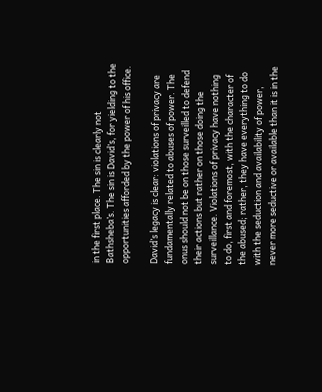in the first place. The sin is clearly not Bathsheba’s. The sin is David’s, for yielding to the opportunities afforded by the power of his office.

David’s legacy is clear: violations of privacy are fundamentally related to abuses of power. The onus should not be on those surveilled to defend their actions but rather on those doing the surveillance. Violations of privacy have nothing to do, first and foremost, with the character of the abused; rather, they have everything to do with the seduction and availability of power, never more seductive or available than it is in the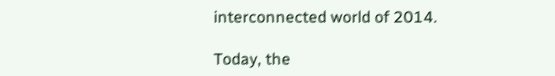interconnected world of 2014.

Today, the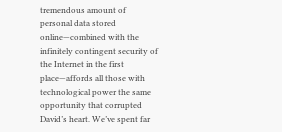tremendous amount of personal data stored online—combined with the infinitely contingent security of the Internet in the first place—affords all those with technological power the same opportunity that corrupted David’s heart. We’ve spent far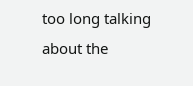too long talking about the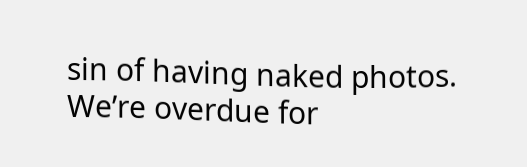sin of having naked photos. We’re overdue for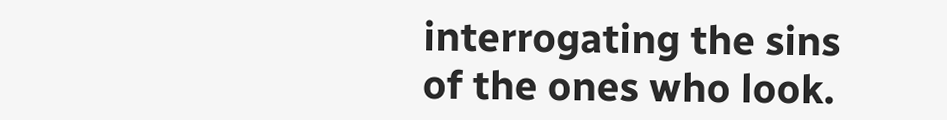interrogating the sins of the ones who look.